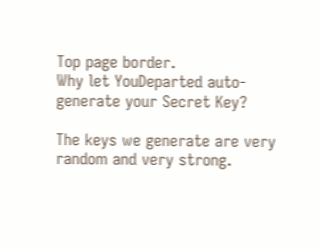Top page border.
Why let YouDeparted auto-generate your Secret Key?

The keys we generate are very random and very strong.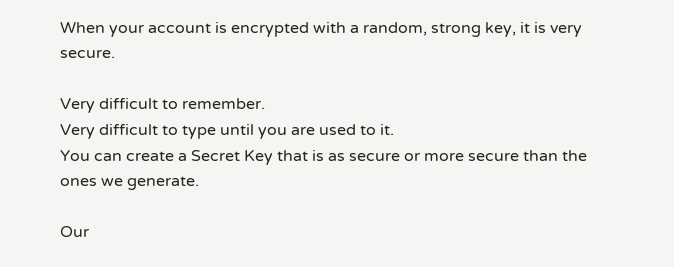When your account is encrypted with a random, strong key, it is very secure.

Very difficult to remember.
Very difficult to type until you are used to it.
You can create a Secret Key that is as secure or more secure than the ones we generate.

Our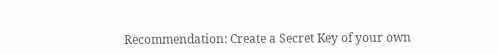Recommendation: Create a Secret Key of your own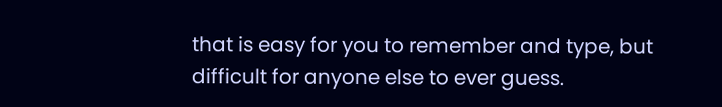that is easy for you to remember and type, but difficult for anyone else to ever guess.